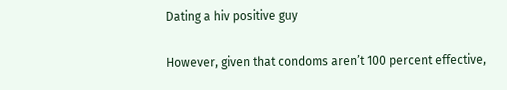Dating a hiv positive guy

However, given that condoms aren’t 100 percent effective,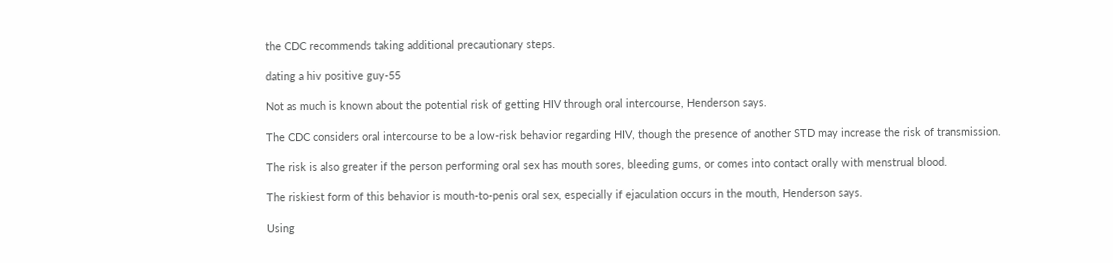the CDC recommends taking additional precautionary steps.

dating a hiv positive guy-55

Not as much is known about the potential risk of getting HIV through oral intercourse, Henderson says.

The CDC considers oral intercourse to be a low-risk behavior regarding HIV, though the presence of another STD may increase the risk of transmission.

The risk is also greater if the person performing oral sex has mouth sores, bleeding gums, or comes into contact orally with menstrual blood.

The riskiest form of this behavior is mouth-to-penis oral sex, especially if ejaculation occurs in the mouth, Henderson says.

Using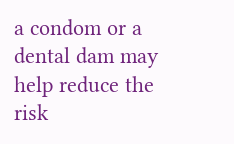a condom or a dental dam may help reduce the risk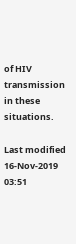of HIV transmission in these situations.

Last modified 16-Nov-2019 03:51